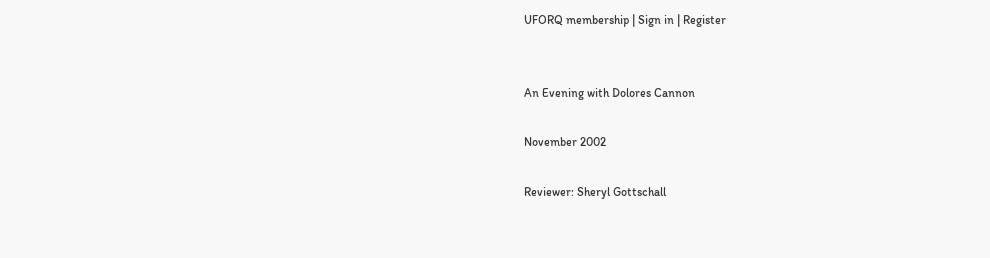UFORQ membership | Sign in | Register


An Evening with Dolores Cannon

November 2002

Reviewer: Sheryl Gottschall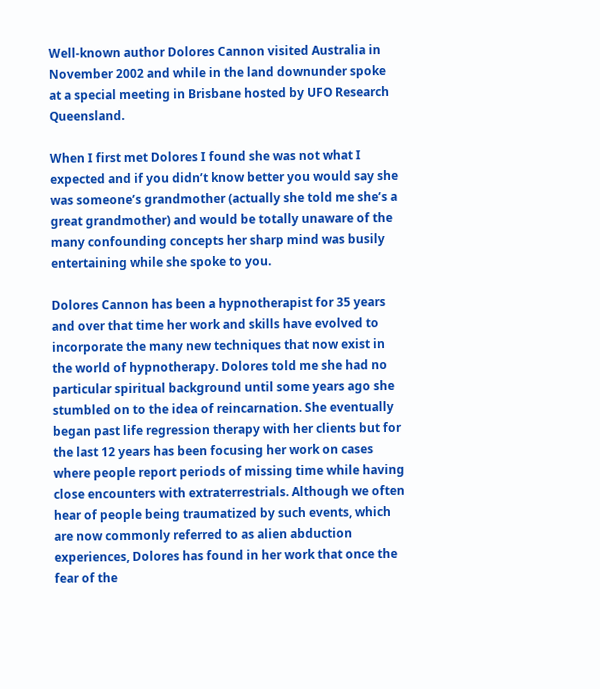Well-known author Dolores Cannon visited Australia in November 2002 and while in the land downunder spoke at a special meeting in Brisbane hosted by UFO Research Queensland.

When I first met Dolores I found she was not what I expected and if you didn’t know better you would say she was someone’s grandmother (actually she told me she’s a great grandmother) and would be totally unaware of the many confounding concepts her sharp mind was busily entertaining while she spoke to you.

Dolores Cannon has been a hypnotherapist for 35 years and over that time her work and skills have evolved to incorporate the many new techniques that now exist in the world of hypnotherapy. Dolores told me she had no particular spiritual background until some years ago she stumbled on to the idea of reincarnation. She eventually began past life regression therapy with her clients but for the last 12 years has been focusing her work on cases where people report periods of missing time while having close encounters with extraterrestrials. Although we often hear of people being traumatized by such events, which are now commonly referred to as alien abduction experiences, Dolores has found in her work that once the fear of the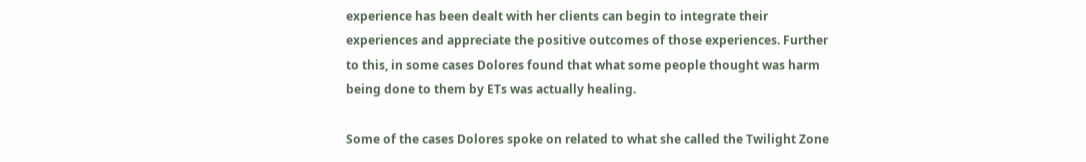experience has been dealt with her clients can begin to integrate their experiences and appreciate the positive outcomes of those experiences. Further to this, in some cases Dolores found that what some people thought was harm being done to them by ETs was actually healing.

Some of the cases Dolores spoke on related to what she called the Twilight Zone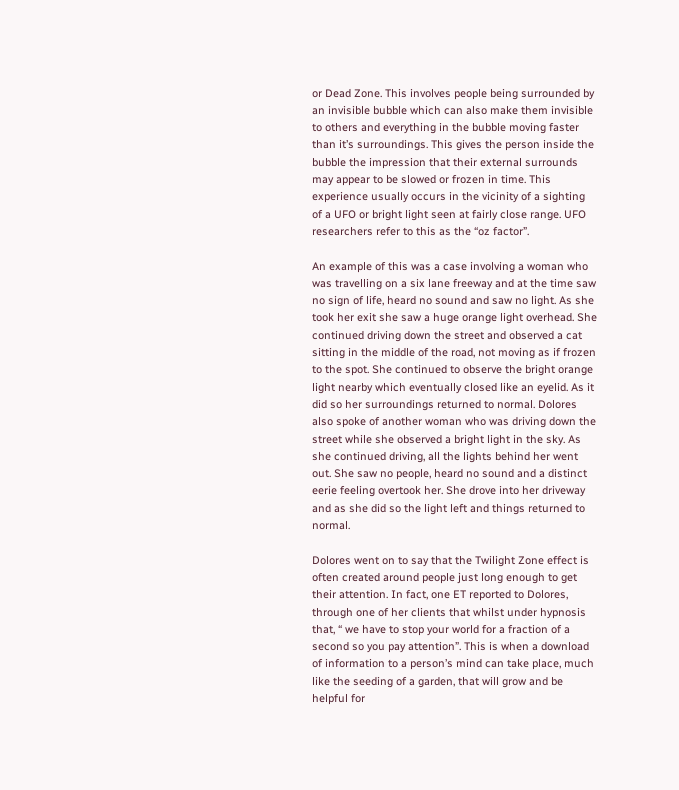or Dead Zone. This involves people being surrounded by an invisible bubble which can also make them invisible to others and everything in the bubble moving faster than it’s surroundings. This gives the person inside the bubble the impression that their external surrounds may appear to be slowed or frozen in time. This experience usually occurs in the vicinity of a sighting of a UFO or bright light seen at fairly close range. UFO researchers refer to this as the “oz factor”.

An example of this was a case involving a woman who was travelling on a six lane freeway and at the time saw no sign of life, heard no sound and saw no light. As she took her exit she saw a huge orange light overhead. She continued driving down the street and observed a cat sitting in the middle of the road, not moving as if frozen to the spot. She continued to observe the bright orange light nearby which eventually closed like an eyelid. As it did so her surroundings returned to normal. Dolores also spoke of another woman who was driving down the street while she observed a bright light in the sky. As she continued driving, all the lights behind her went out. She saw no people, heard no sound and a distinct eerie feeling overtook her. She drove into her driveway and as she did so the light left and things returned to normal.

Dolores went on to say that the Twilight Zone effect is often created around people just long enough to get their attention. In fact, one ET reported to Dolores, through one of her clients that whilst under hypnosis that, “ we have to stop your world for a fraction of a second so you pay attention”. This is when a download of information to a person’s mind can take place, much like the seeding of a garden, that will grow and be helpful for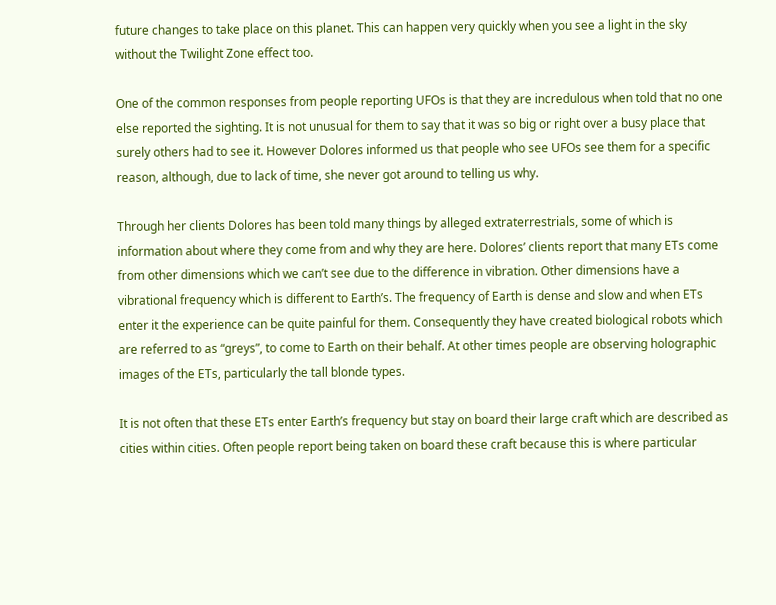future changes to take place on this planet. This can happen very quickly when you see a light in the sky without the Twilight Zone effect too.

One of the common responses from people reporting UFOs is that they are incredulous when told that no one else reported the sighting. It is not unusual for them to say that it was so big or right over a busy place that surely others had to see it. However Dolores informed us that people who see UFOs see them for a specific reason, although, due to lack of time, she never got around to telling us why.

Through her clients Dolores has been told many things by alleged extraterrestrials, some of which is information about where they come from and why they are here. Dolores’ clients report that many ETs come from other dimensions which we can’t see due to the difference in vibration. Other dimensions have a vibrational frequency which is different to Earth’s. The frequency of Earth is dense and slow and when ETs enter it the experience can be quite painful for them. Consequently they have created biological robots which are referred to as “greys”, to come to Earth on their behalf. At other times people are observing holographic images of the ETs, particularly the tall blonde types.

It is not often that these ETs enter Earth’s frequency but stay on board their large craft which are described as cities within cities. Often people report being taken on board these craft because this is where particular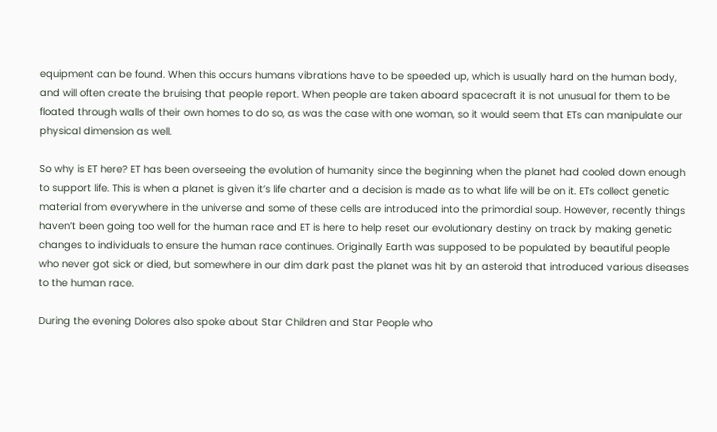equipment can be found. When this occurs humans vibrations have to be speeded up, which is usually hard on the human body, and will often create the bruising that people report. When people are taken aboard spacecraft it is not unusual for them to be floated through walls of their own homes to do so, as was the case with one woman, so it would seem that ETs can manipulate our physical dimension as well.

So why is ET here? ET has been overseeing the evolution of humanity since the beginning when the planet had cooled down enough to support life. This is when a planet is given it’s life charter and a decision is made as to what life will be on it. ETs collect genetic material from everywhere in the universe and some of these cells are introduced into the primordial soup. However, recently things haven’t been going too well for the human race and ET is here to help reset our evolutionary destiny on track by making genetic changes to individuals to ensure the human race continues. Originally Earth was supposed to be populated by beautiful people who never got sick or died, but somewhere in our dim dark past the planet was hit by an asteroid that introduced various diseases to the human race.

During the evening Dolores also spoke about Star Children and Star People who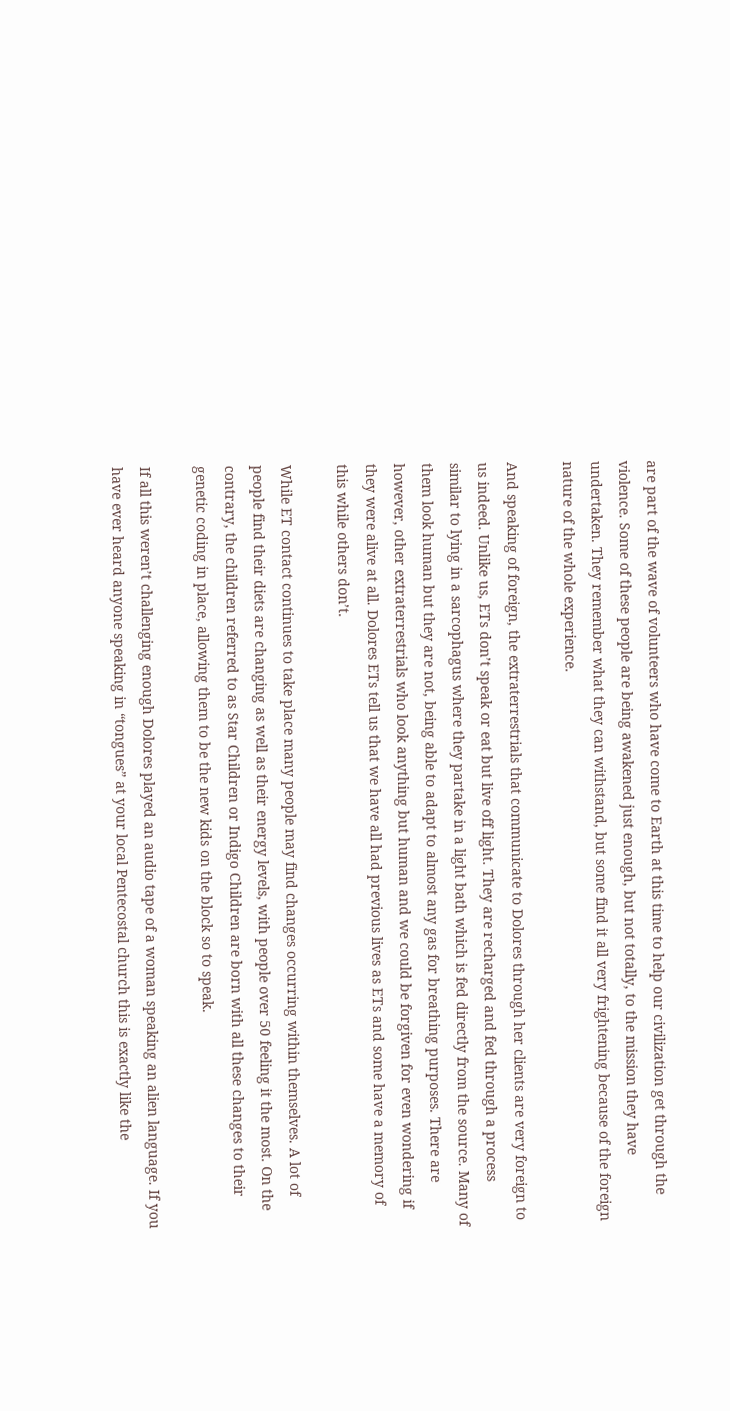are part of the wave of volunteers who have come to Earth at this time to help our civilization get through the violence. Some of these people are being awakened just enough, but not totally, to the mission they have undertaken. They remember what they can withstand, but some find it all very frightening because of the foreign nature of the whole experience.

And speaking of foreign, the extraterrestrials that communicate to Dolores through her clients are very foreign to us indeed. Unlike us, ETs don’t speak or eat but live off light. They are recharged and fed through a process similar to lying in a sarcophagus where they partake in a light bath which is fed directly from the source. Many of them look human but they are not, being able to adapt to almost any gas for breathing purposes. There are however, other extraterrestrials who look anything but human and we could be forgiven for even wondering if they were alive at all. Dolores ETs tell us that we have all had previous lives as ETs and some have a memory of this while others don’t.

While ET contact continues to take place many people may find changes occurring within themselves. A lot of people find their diets are changing as well as their energy levels, with people over 50 feeling it the most. On the contrary, the children referred to as Star Children or Indigo Children are born with all these changes to their genetic coding in place, allowing them to be the new kids on the block so to speak.

If all this weren’t challenging enough Dolores played an audio tape of a woman speaking an alien language. If you have ever heard anyone speaking in “tongues” at your local Pentecostal church this is exactly like the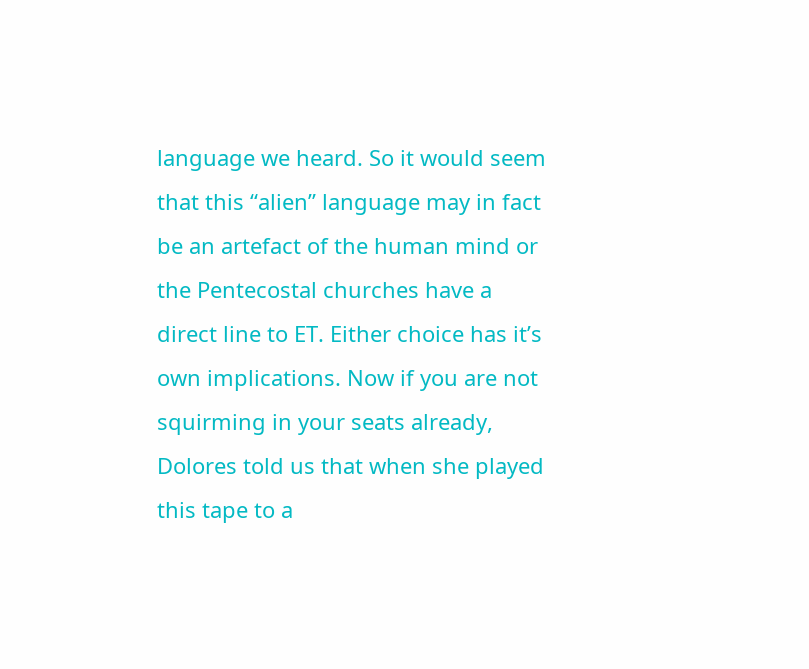language we heard. So it would seem that this “alien” language may in fact be an artefact of the human mind or the Pentecostal churches have a direct line to ET. Either choice has it’s own implications. Now if you are not squirming in your seats already, Dolores told us that when she played this tape to a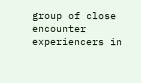group of close encounter experiencers in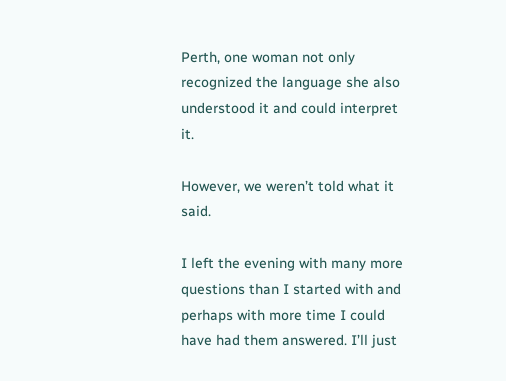Perth, one woman not only recognized the language she also understood it and could interpret it.

However, we weren’t told what it said.

I left the evening with many more questions than I started with and perhaps with more time I could have had them answered. I’ll just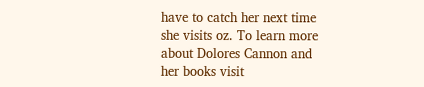have to catch her next time she visits oz. To learn more about Dolores Cannon and her books visit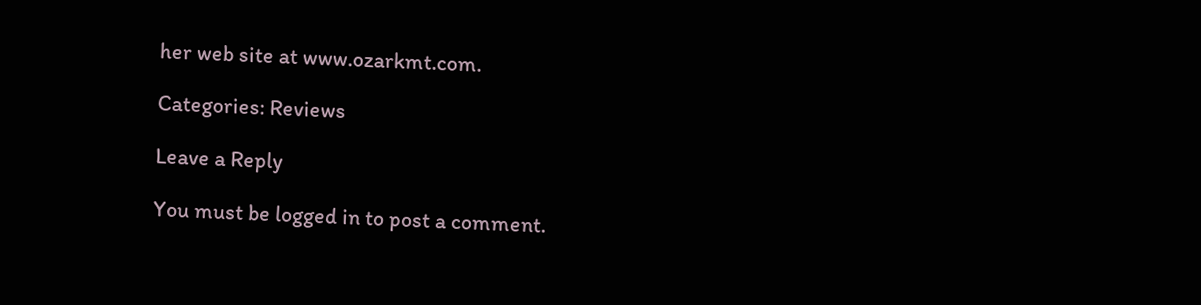her web site at www.ozarkmt.com.

Categories: Reviews

Leave a Reply

You must be logged in to post a comment.